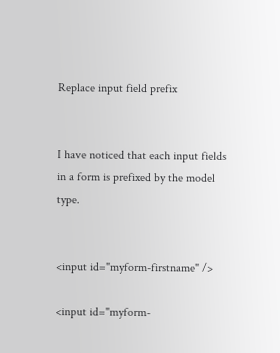Replace input field prefix


I have noticed that each input fields in a form is prefixed by the model type.


<input id="myform-firstname" />

<input id="myform-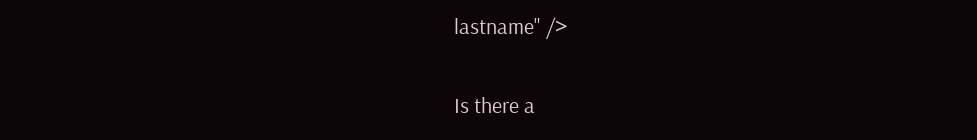lastname" />

Is there a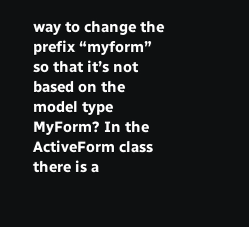way to change the prefix “myform” so that it’s not based on the model type MyForm? In the ActiveForm class there is a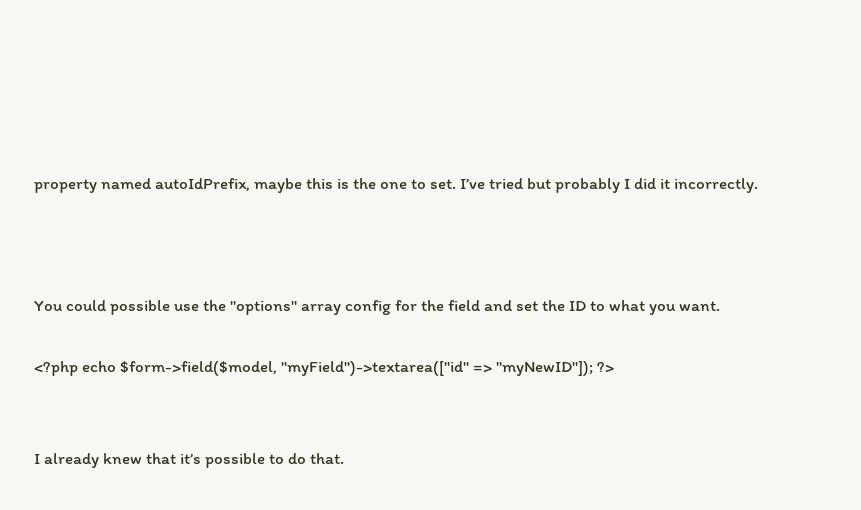property named autoIdPrefix, maybe this is the one to set. I’ve tried but probably I did it incorrectly.



You could possible use the "options" array config for the field and set the ID to what you want.

<?php echo $form->field($model, "myField")->textarea(["id" => "myNewID"]); ?>


I already knew that it’s possible to do that.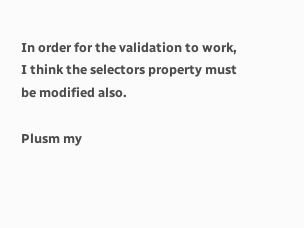In order for the validation to work, I think the selectors property must be modified also.

Plusm my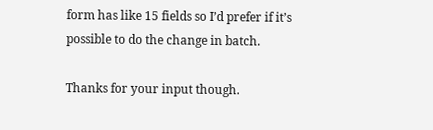form has like 15 fields so I’d prefer if it’s possible to do the change in batch.

Thanks for your input though.